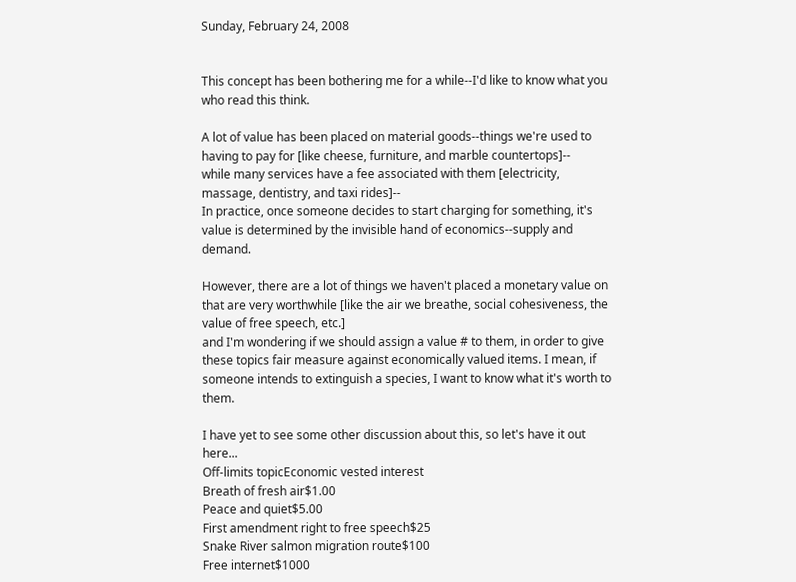Sunday, February 24, 2008


This concept has been bothering me for a while--I'd like to know what you who read this think.

A lot of value has been placed on material goods--things we're used to having to pay for [like cheese, furniture, and marble countertops]--
while many services have a fee associated with them [electricity, massage, dentistry, and taxi rides]--
In practice, once someone decides to start charging for something, it's value is determined by the invisible hand of economics--supply and demand.

However, there are a lot of things we haven't placed a monetary value on that are very worthwhile [like the air we breathe, social cohesiveness, the value of free speech, etc.]
and I'm wondering if we should assign a value # to them, in order to give these topics fair measure against economically valued items. I mean, if someone intends to extinguish a species, I want to know what it's worth to them.

I have yet to see some other discussion about this, so let's have it out here...
Off-limits topicEconomic vested interest
Breath of fresh air$1.00
Peace and quiet$5.00
First amendment right to free speech$25
Snake River salmon migration route$100
Free internet$1000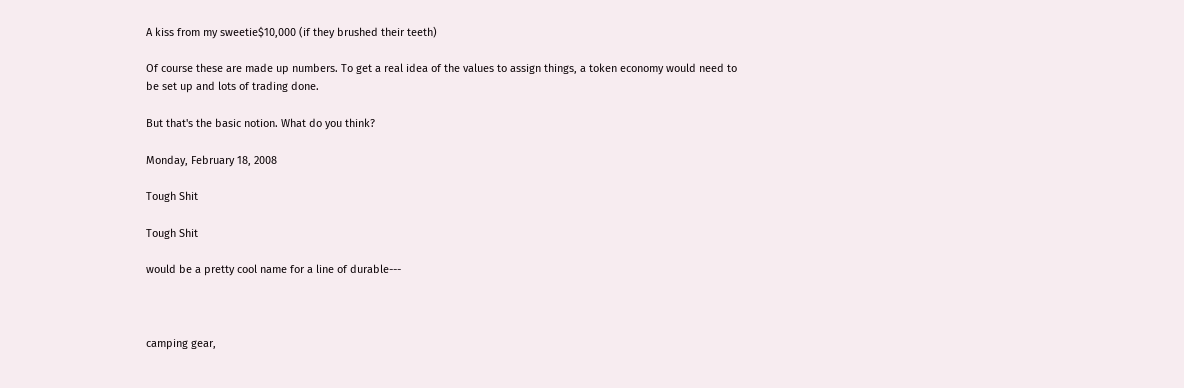A kiss from my sweetie$10,000 (if they brushed their teeth)

Of course these are made up numbers. To get a real idea of the values to assign things, a token economy would need to be set up and lots of trading done.

But that's the basic notion. What do you think?

Monday, February 18, 2008

Tough Shit

Tough Shit

would be a pretty cool name for a line of durable---



camping gear,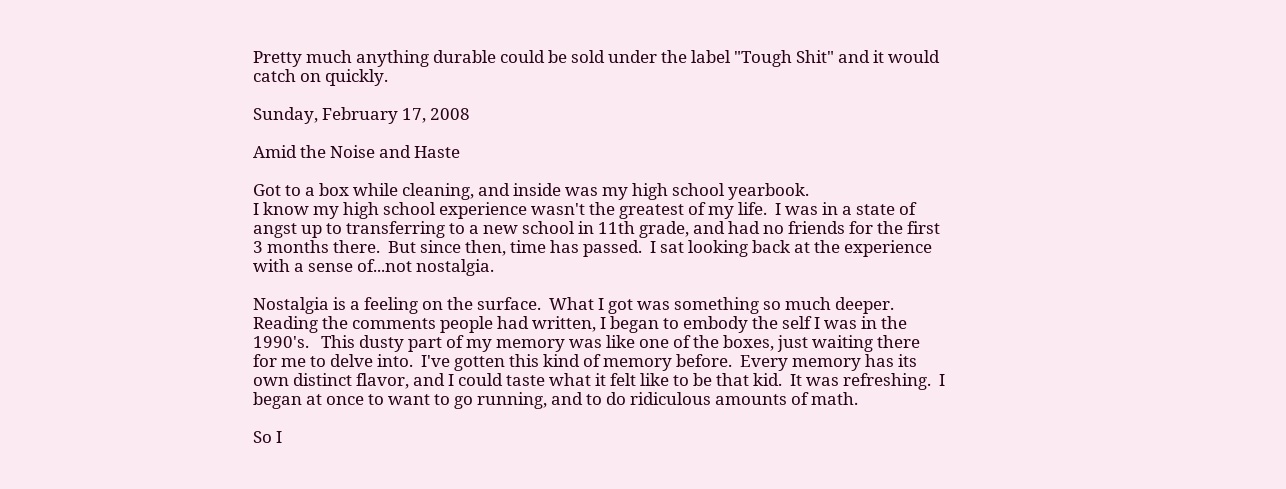Pretty much anything durable could be sold under the label "Tough Shit" and it would catch on quickly.

Sunday, February 17, 2008

Amid the Noise and Haste

Got to a box while cleaning, and inside was my high school yearbook.
I know my high school experience wasn't the greatest of my life.  I was in a state of angst up to transferring to a new school in 11th grade, and had no friends for the first 3 months there.  But since then, time has passed.  I sat looking back at the experience with a sense of...not nostalgia.

Nostalgia is a feeling on the surface.  What I got was something so much deeper.  Reading the comments people had written, I began to embody the self I was in the 1990's.   This dusty part of my memory was like one of the boxes, just waiting there for me to delve into.  I've gotten this kind of memory before.  Every memory has its own distinct flavor, and I could taste what it felt like to be that kid.  It was refreshing.  I began at once to want to go running, and to do ridiculous amounts of math.

So I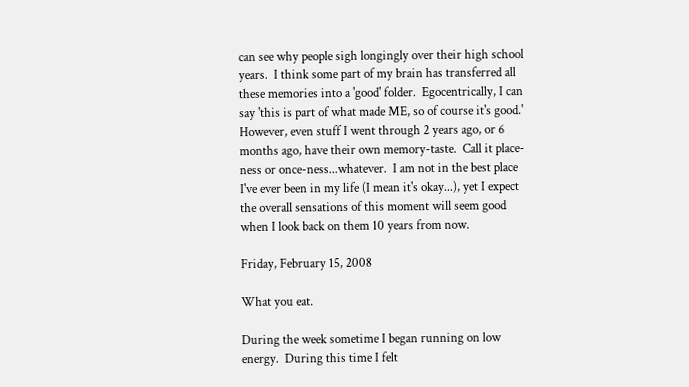can see why people sigh longingly over their high school years.  I think some part of my brain has transferred all these memories into a 'good' folder.  Egocentrically, I can say 'this is part of what made ME, so of course it's good.'  However, even stuff I went through 2 years ago, or 6 months ago, have their own memory-taste.  Call it place-ness or once-ness...whatever.  I am not in the best place I've ever been in my life (I mean it's okay...), yet I expect the overall sensations of this moment will seem good when I look back on them 10 years from now.

Friday, February 15, 2008

What you eat.

During the week sometime I began running on low energy.  During this time I felt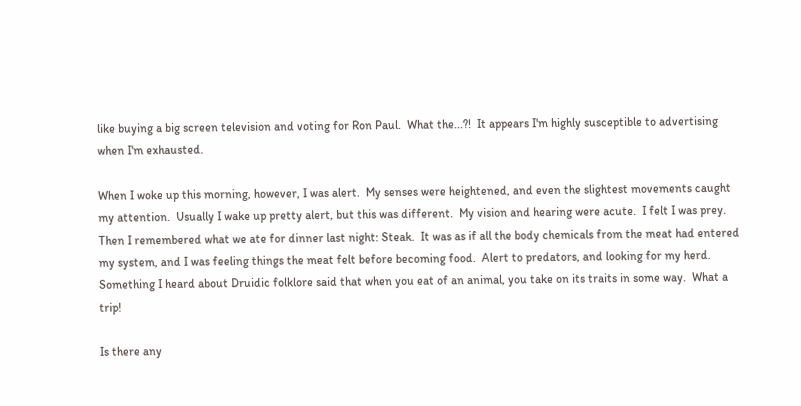like buying a big screen television and voting for Ron Paul.  What the...?!  It appears I'm highly susceptible to advertising when I'm exhausted.

When I woke up this morning, however, I was alert.  My senses were heightened, and even the slightest movements caught my attention.  Usually I wake up pretty alert, but this was different.  My vision and hearing were acute.  I felt I was prey.
Then I remembered what we ate for dinner last night: Steak.  It was as if all the body chemicals from the meat had entered my system, and I was feeling things the meat felt before becoming food.  Alert to predators, and looking for my herd.
Something I heard about Druidic folklore said that when you eat of an animal, you take on its traits in some way.  What a  trip!

Is there any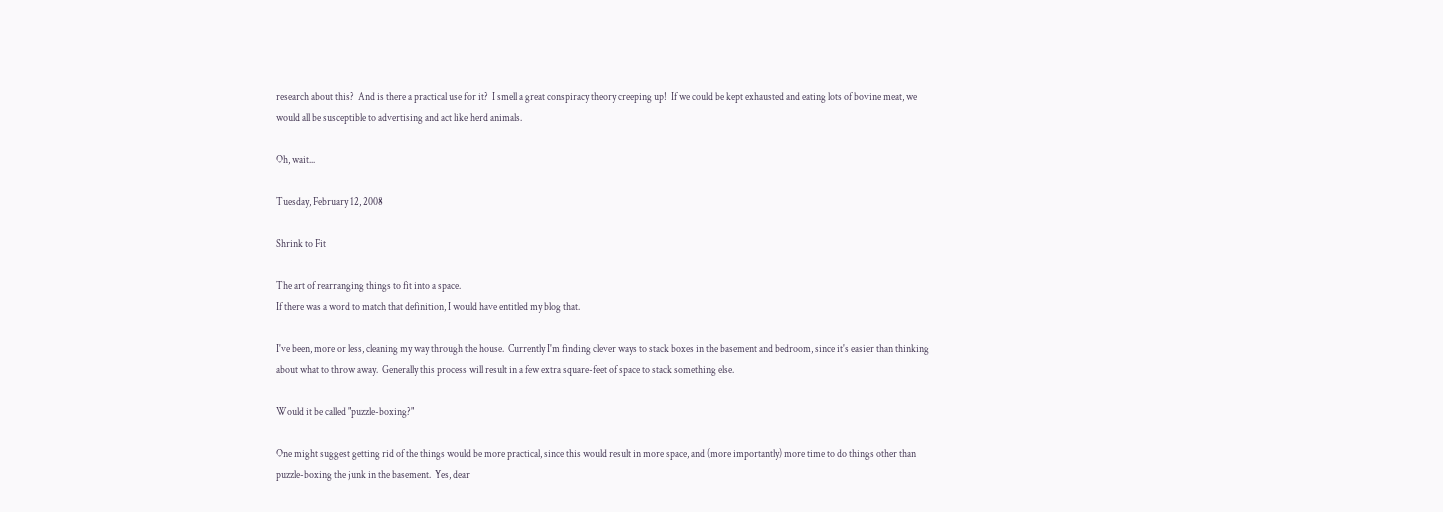research about this?  And is there a practical use for it?  I smell a great conspiracy theory creeping up!  If we could be kept exhausted and eating lots of bovine meat, we would all be susceptible to advertising and act like herd animals.

Oh, wait...

Tuesday, February 12, 2008

Shrink to Fit

The art of rearranging things to fit into a space.
If there was a word to match that definition, I would have entitled my blog that.

I've been, more or less, cleaning my way through the house.  Currently I'm finding clever ways to stack boxes in the basement and bedroom, since it's easier than thinking about what to throw away.  Generally this process will result in a few extra square-feet of space to stack something else.

Would it be called "puzzle-boxing?"

One might suggest getting rid of the things would be more practical, since this would result in more space, and (more importantly) more time to do things other than puzzle-boxing the junk in the basement.  Yes, dear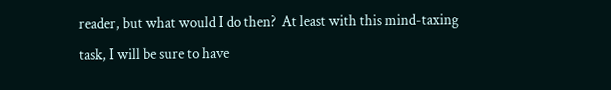reader, but what would I do then?  At least with this mind-taxing task, I will be sure to have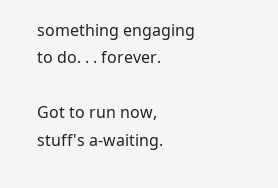something engaging to do. . . forever.

Got to run now, stuff's a-waiting.